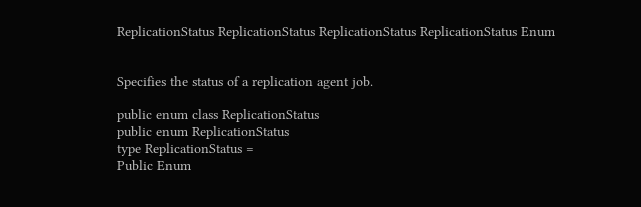ReplicationStatus ReplicationStatus ReplicationStatus ReplicationStatus Enum


Specifies the status of a replication agent job.

public enum class ReplicationStatus
public enum ReplicationStatus
type ReplicationStatus =
Public Enum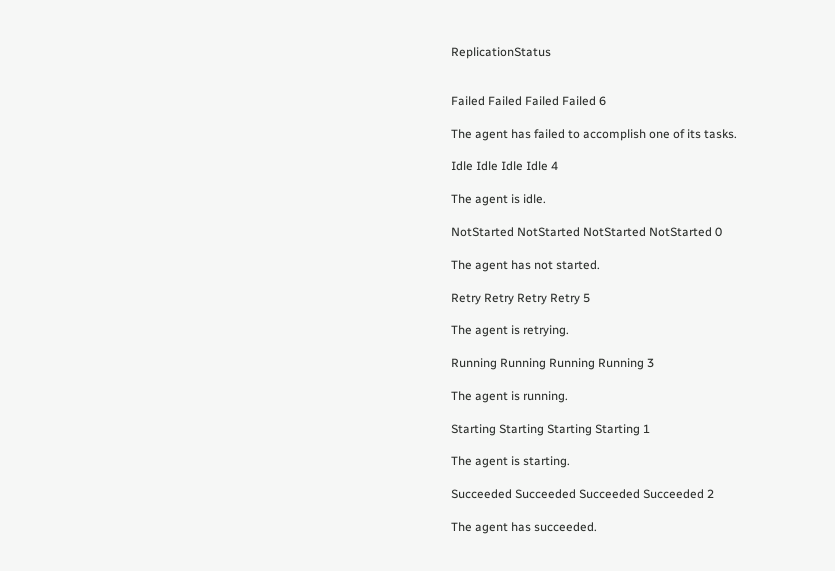ReplicationStatus


Failed Failed Failed Failed 6

The agent has failed to accomplish one of its tasks.

Idle Idle Idle Idle 4

The agent is idle.

NotStarted NotStarted NotStarted NotStarted 0

The agent has not started.

Retry Retry Retry Retry 5

The agent is retrying.

Running Running Running Running 3

The agent is running.

Starting Starting Starting Starting 1

The agent is starting.

Succeeded Succeeded Succeeded Succeeded 2

The agent has succeeded.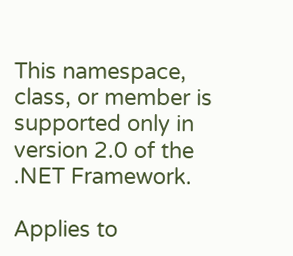This namespace, class, or member is supported only in version 2.0 of the .NET Framework.

Applies to